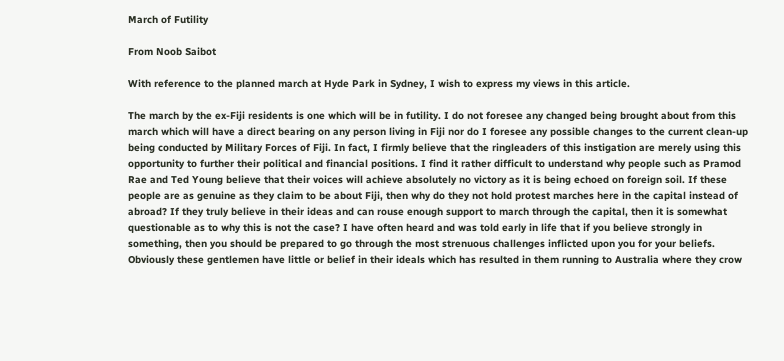March of Futility

From Noob Saibot

With reference to the planned march at Hyde Park in Sydney, I wish to express my views in this article.

The march by the ex-Fiji residents is one which will be in futility. I do not foresee any changed being brought about from this march which will have a direct bearing on any person living in Fiji nor do I foresee any possible changes to the current clean-up being conducted by Military Forces of Fiji. In fact, I firmly believe that the ringleaders of this instigation are merely using this opportunity to further their political and financial positions. I find it rather difficult to understand why people such as Pramod Rae and Ted Young believe that their voices will achieve absolutely no victory as it is being echoed on foreign soil. If these people are as genuine as they claim to be about Fiji, then why do they not hold protest marches here in the capital instead of abroad? If they truly believe in their ideas and can rouse enough support to march through the capital, then it is somewhat questionable as to why this is not the case? I have often heard and was told early in life that if you believe strongly in something, then you should be prepared to go through the most strenuous challenges inflicted upon you for your beliefs. Obviously these gentlemen have little or belief in their ideals which has resulted in them running to Australia where they crow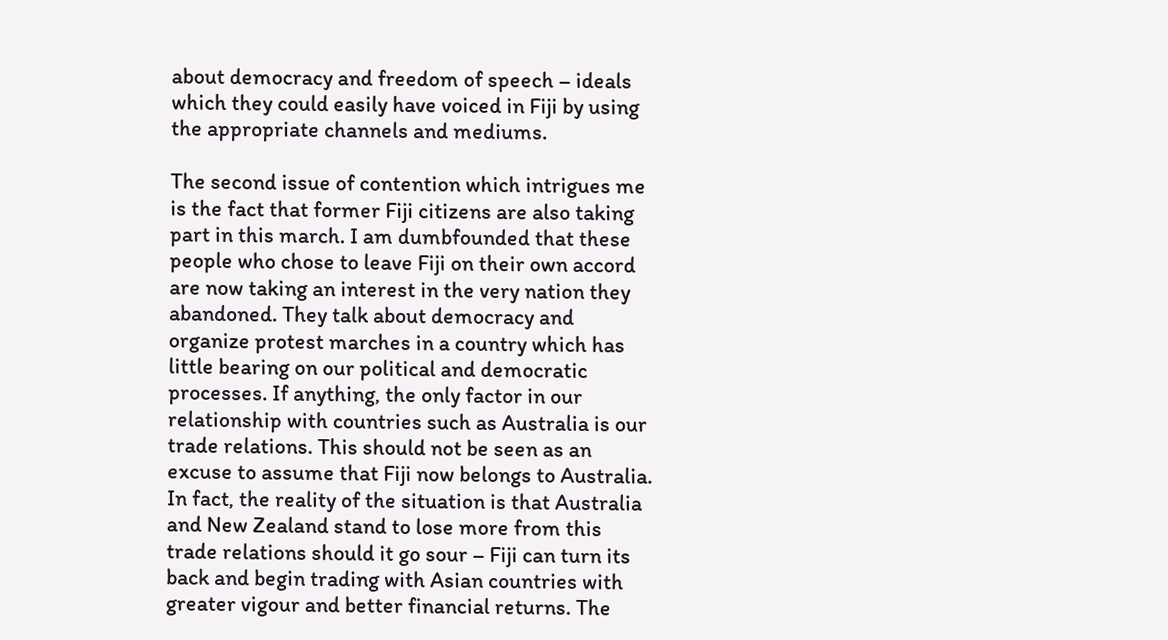about democracy and freedom of speech – ideals which they could easily have voiced in Fiji by using the appropriate channels and mediums.

The second issue of contention which intrigues me is the fact that former Fiji citizens are also taking part in this march. I am dumbfounded that these people who chose to leave Fiji on their own accord are now taking an interest in the very nation they abandoned. They talk about democracy and organize protest marches in a country which has little bearing on our political and democratic processes. If anything, the only factor in our relationship with countries such as Australia is our trade relations. This should not be seen as an excuse to assume that Fiji now belongs to Australia. In fact, the reality of the situation is that Australia and New Zealand stand to lose more from this trade relations should it go sour – Fiji can turn its back and begin trading with Asian countries with greater vigour and better financial returns. The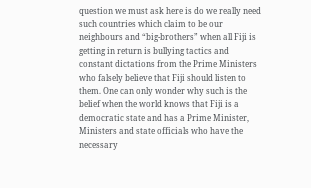question we must ask here is do we really need such countries which claim to be our neighbours and “big-brothers” when all Fiji is getting in return is bullying tactics and constant dictations from the Prime Ministers who falsely believe that Fiji should listen to them. One can only wonder why such is the belief when the world knows that Fiji is a democratic state and has a Prime Minister, Ministers and state officials who have the necessary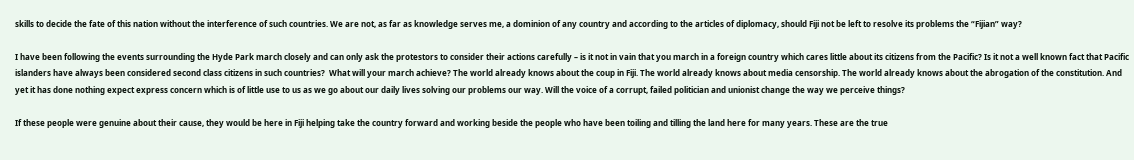skills to decide the fate of this nation without the interference of such countries. We are not, as far as knowledge serves me, a dominion of any country and according to the articles of diplomacy, should Fiji not be left to resolve its problems the “Fijian” way?

I have been following the events surrounding the Hyde Park march closely and can only ask the protestors to consider their actions carefully – is it not in vain that you march in a foreign country which cares little about its citizens from the Pacific? Is it not a well known fact that Pacific islanders have always been considered second class citizens in such countries?  What will your march achieve? The world already knows about the coup in Fiji. The world already knows about media censorship. The world already knows about the abrogation of the constitution. And yet it has done nothing expect express concern which is of little use to us as we go about our daily lives solving our problems our way. Will the voice of a corrupt, failed politician and unionist change the way we perceive things?

If these people were genuine about their cause, they would be here in Fiji helping take the country forward and working beside the people who have been toiling and tilling the land here for many years. These are the true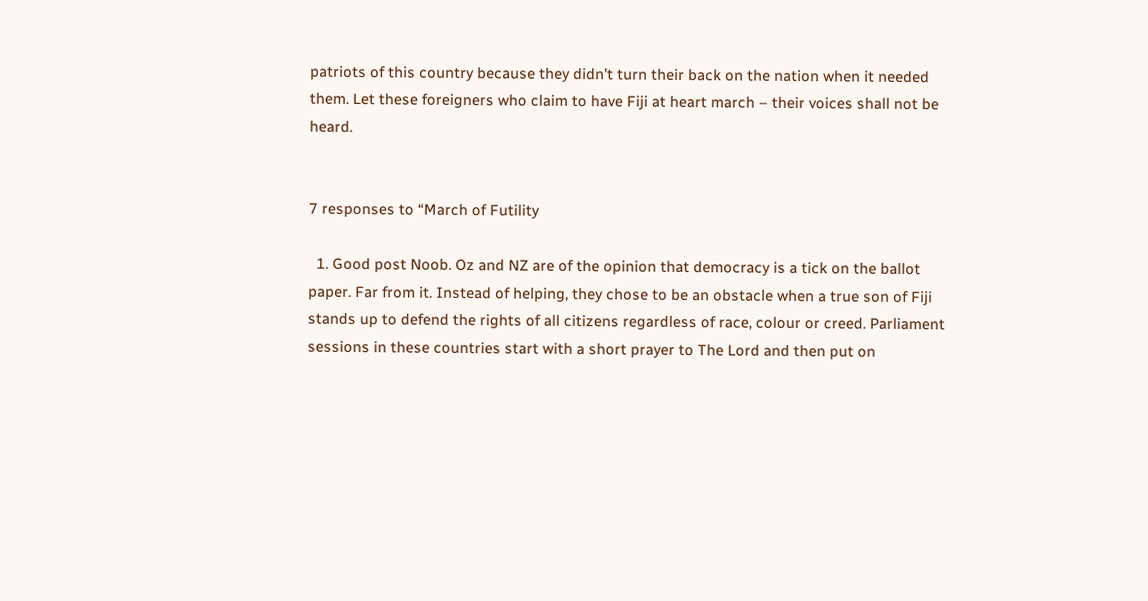patriots of this country because they didn’t turn their back on the nation when it needed them. Let these foreigners who claim to have Fiji at heart march – their voices shall not be heard.


7 responses to “March of Futility

  1. Good post Noob. Oz and NZ are of the opinion that democracy is a tick on the ballot paper. Far from it. Instead of helping, they chose to be an obstacle when a true son of Fiji stands up to defend the rights of all citizens regardless of race, colour or creed. Parliament sessions in these countries start with a short prayer to The Lord and then put on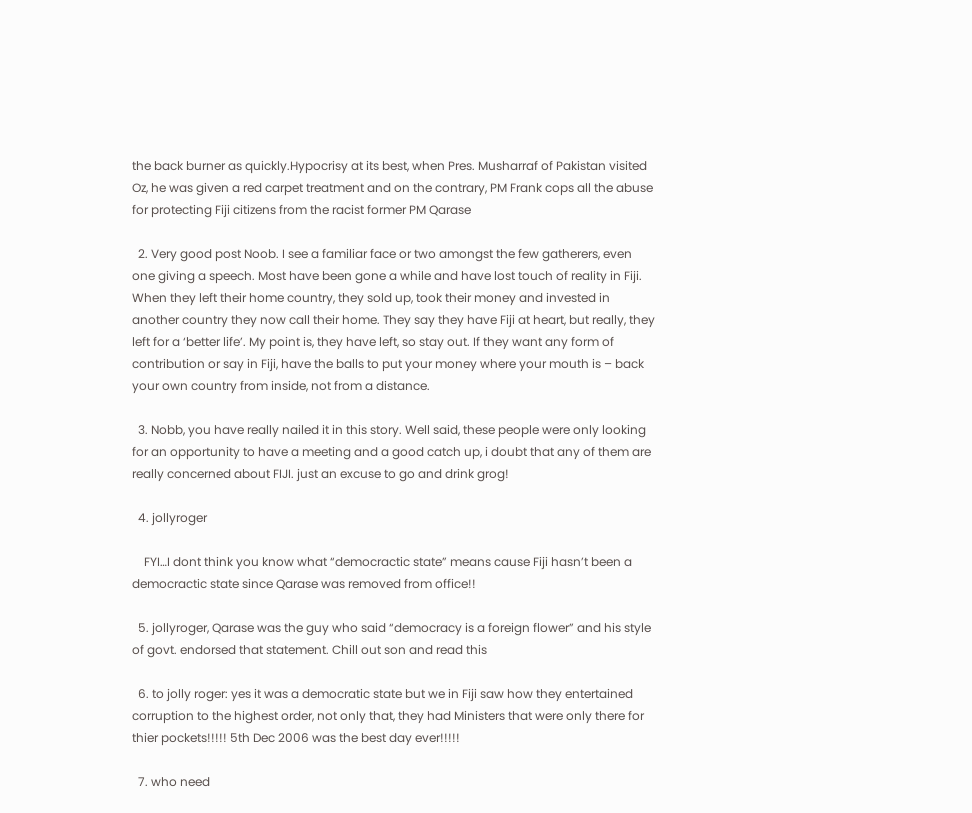the back burner as quickly.Hypocrisy at its best, when Pres. Musharraf of Pakistan visited Oz, he was given a red carpet treatment and on the contrary, PM Frank cops all the abuse for protecting Fiji citizens from the racist former PM Qarase

  2. Very good post Noob. I see a familiar face or two amongst the few gatherers, even one giving a speech. Most have been gone a while and have lost touch of reality in Fiji. When they left their home country, they sold up, took their money and invested in another country they now call their home. They say they have Fiji at heart, but really, they left for a ‘better life’. My point is, they have left, so stay out. If they want any form of contribution or say in Fiji, have the balls to put your money where your mouth is – back your own country from inside, not from a distance.

  3. Nobb, you have really nailed it in this story. Well said, these people were only looking for an opportunity to have a meeting and a good catch up, i doubt that any of them are really concerned about FIJI. just an excuse to go and drink grog!

  4. jollyroger

    FYI…I dont think you know what “democractic state” means cause Fiji hasn’t been a democractic state since Qarase was removed from office!!

  5. jollyroger, Qarase was the guy who said “democracy is a foreign flower” and his style of govt. endorsed that statement. Chill out son and read this

  6. to jolly roger: yes it was a democratic state but we in Fiji saw how they entertained corruption to the highest order, not only that, they had Ministers that were only there for thier pockets!!!!! 5th Dec 2006 was the best day ever!!!!!

  7. who need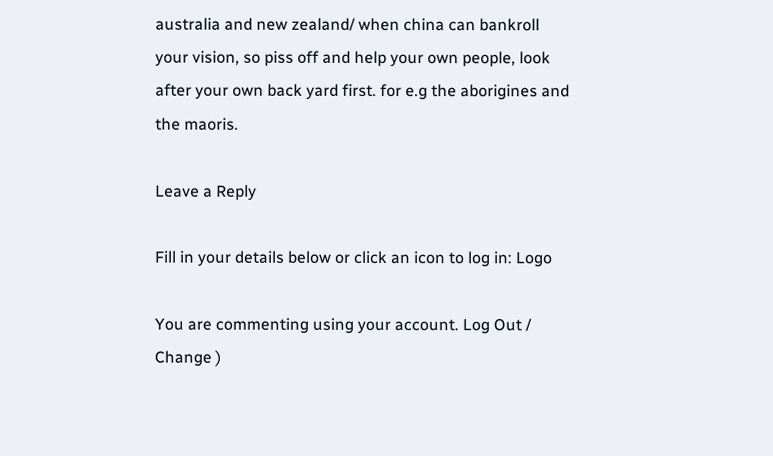australia and new zealand/ when china can bankroll your vision, so piss off and help your own people, look after your own back yard first. for e.g the aborigines and the maoris.

Leave a Reply

Fill in your details below or click an icon to log in: Logo

You are commenting using your account. Log Out /  Change )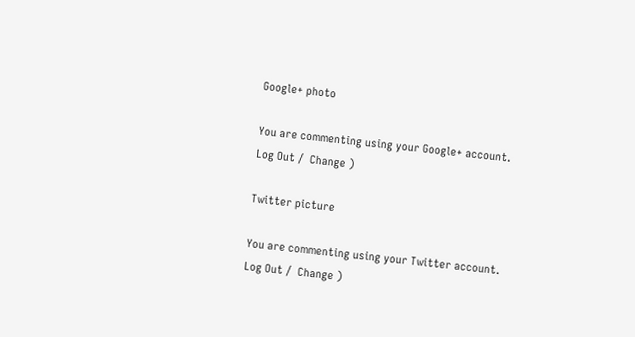Google+ photo

You are commenting using your Google+ account. Log Out /  Change )

Twitter picture

You are commenting using your Twitter account. Log Out /  Change )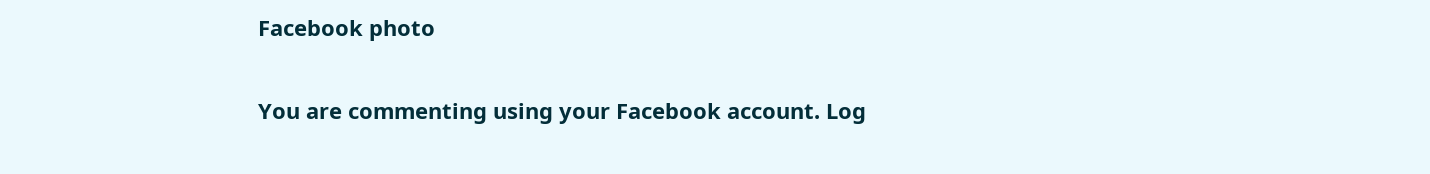Facebook photo

You are commenting using your Facebook account. Log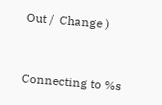Out /  Change )


Connecting to %s